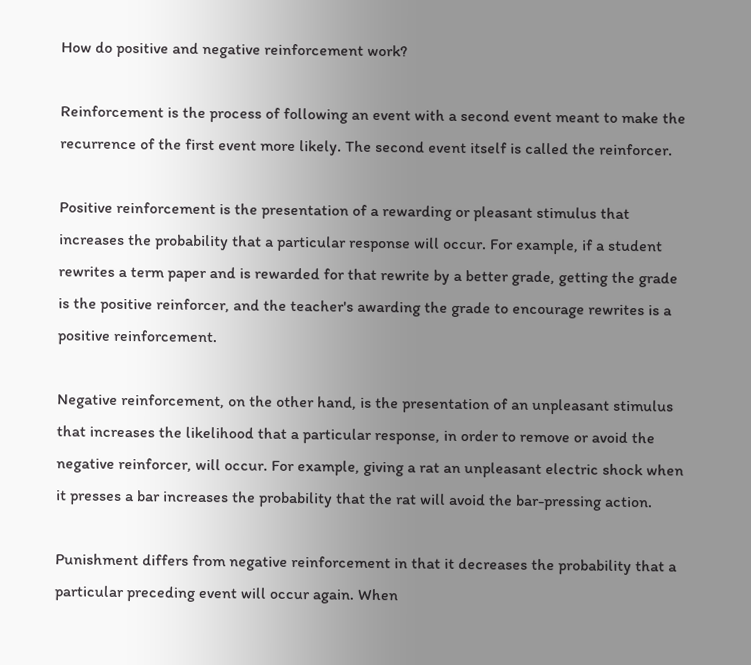How do positive and negative reinforcement work?

Reinforcement is the process of following an event with a second event meant to make the recurrence of the first event more likely. The second event itself is called the reinforcer.

Positive reinforcement is the presentation of a rewarding or pleasant stimulus that increases the probability that a particular response will occur. For example, if a student rewrites a term paper and is rewarded for that rewrite by a better grade, getting the grade is the positive reinforcer, and the teacher's awarding the grade to encourage rewrites is a positive reinforcement.

Negative reinforcement, on the other hand, is the presentation of an unpleasant stimulus that increases the likelihood that a particular response, in order to remove or avoid the negative reinforcer, will occur. For example, giving a rat an unpleasant electric shock when it presses a bar increases the probability that the rat will avoid the bar-pressing action.

Punishment differs from negative reinforcement in that it decreases the probability that a particular preceding event will occur again. When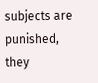subjects are punished, they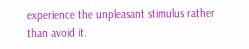experience the unpleasant stimulus rather than avoid it.